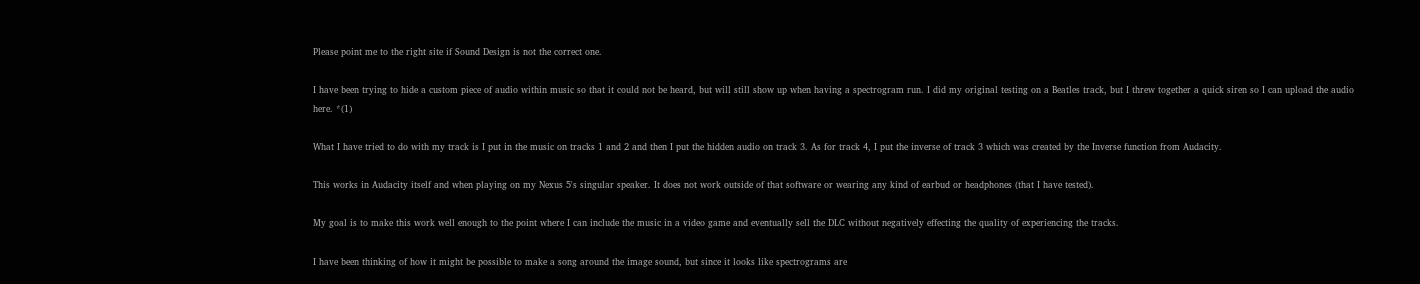Please point me to the right site if Sound Design is not the correct one.

I have been trying to hide a custom piece of audio within music so that it could not be heard, but will still show up when having a spectrogram run. I did my original testing on a Beatles track, but I threw together a quick siren so I can upload the audio here. *(1)

What I have tried to do with my track is I put in the music on tracks 1 and 2 and then I put the hidden audio on track 3. As for track 4, I put the inverse of track 3 which was created by the Inverse function from Audacity.

This works in Audacity itself and when playing on my Nexus 5's singular speaker. It does not work outside of that software or wearing any kind of earbud or headphones (that I have tested).

My goal is to make this work well enough to the point where I can include the music in a video game and eventually sell the DLC without negatively effecting the quality of experiencing the tracks.

I have been thinking of how it might be possible to make a song around the image sound, but since it looks like spectrograms are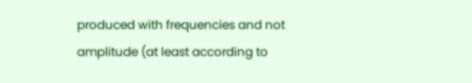produced with frequencies and not amplitude (at least according to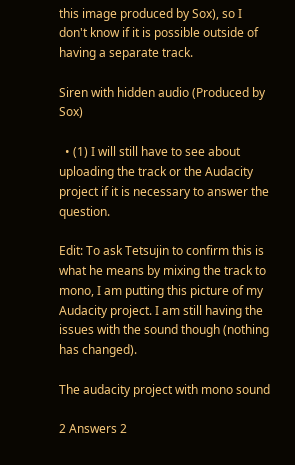this image produced by Sox), so I don't know if it is possible outside of having a separate track.

Siren with hidden audio (Produced by Sox)

  • (1) I will still have to see about uploading the track or the Audacity project if it is necessary to answer the question.

Edit: To ask Tetsujin to confirm this is what he means by mixing the track to mono, I am putting this picture of my Audacity project. I am still having the issues with the sound though (nothing has changed).

The audacity project with mono sound

2 Answers 2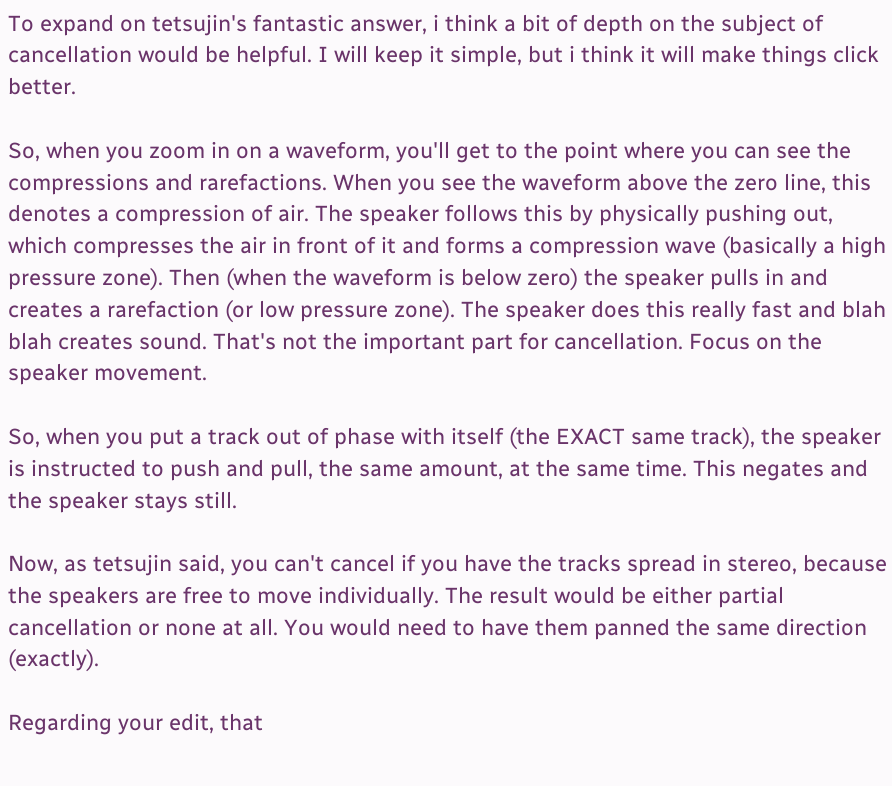To expand on tetsujin's fantastic answer, i think a bit of depth on the subject of cancellation would be helpful. I will keep it simple, but i think it will make things click better.

So, when you zoom in on a waveform, you'll get to the point where you can see the compressions and rarefactions. When you see the waveform above the zero line, this denotes a compression of air. The speaker follows this by physically pushing out, which compresses the air in front of it and forms a compression wave (basically a high pressure zone). Then (when the waveform is below zero) the speaker pulls in and creates a rarefaction (or low pressure zone). The speaker does this really fast and blah blah creates sound. That's not the important part for cancellation. Focus on the speaker movement.

So, when you put a track out of phase with itself (the EXACT same track), the speaker is instructed to push and pull, the same amount, at the same time. This negates and the speaker stays still.

Now, as tetsujin said, you can't cancel if you have the tracks spread in stereo, because the speakers are free to move individually. The result would be either partial cancellation or none at all. You would need to have them panned the same direction (exactly).

Regarding your edit, that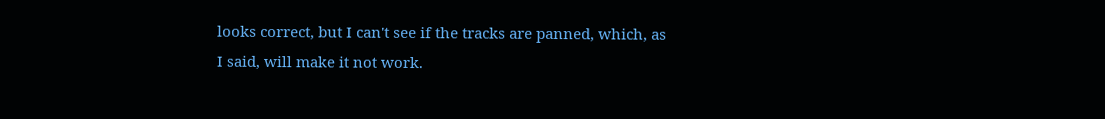looks correct, but I can't see if the tracks are panned, which, as I said, will make it not work.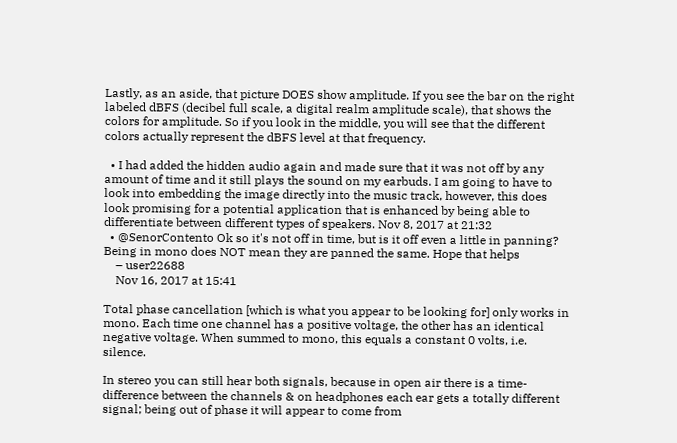Lastly, as an aside, that picture DOES show amplitude. If you see the bar on the right labeled dBFS (decibel full scale, a digital realm amplitude scale), that shows the colors for amplitude. So if you look in the middle, you will see that the different colors actually represent the dBFS level at that frequency.

  • I had added the hidden audio again and made sure that it was not off by any amount of time and it still plays the sound on my earbuds. I am going to have to look into embedding the image directly into the music track, however, this does look promising for a potential application that is enhanced by being able to differentiate between different types of speakers. Nov 8, 2017 at 21:32
  • @SenorContento Ok so it's not off in time, but is it off even a little in panning? Being in mono does NOT mean they are panned the same. Hope that helps
    – user22688
    Nov 16, 2017 at 15:41

Total phase cancellation [which is what you appear to be looking for] only works in mono. Each time one channel has a positive voltage, the other has an identical negative voltage. When summed to mono, this equals a constant 0 volts, i.e. silence.

In stereo you can still hear both signals, because in open air there is a time-difference between the channels & on headphones each ear gets a totally different signal; being out of phase it will appear to come from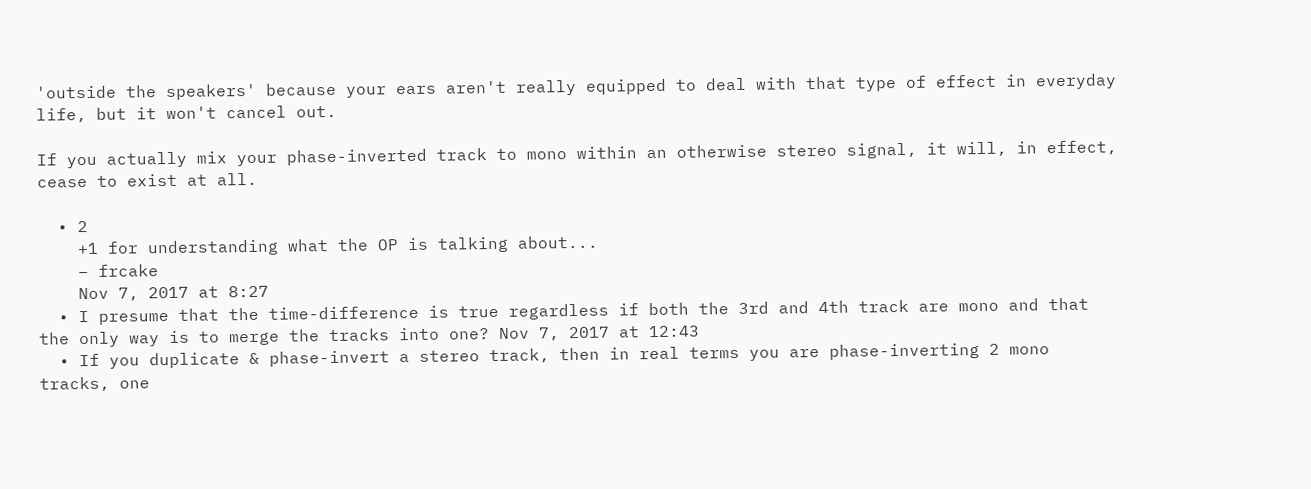'outside the speakers' because your ears aren't really equipped to deal with that type of effect in everyday life, but it won't cancel out.

If you actually mix your phase-inverted track to mono within an otherwise stereo signal, it will, in effect, cease to exist at all.

  • 2
    +1 for understanding what the OP is talking about...
    – frcake
    Nov 7, 2017 at 8:27
  • I presume that the time-difference is true regardless if both the 3rd and 4th track are mono and that the only way is to merge the tracks into one? Nov 7, 2017 at 12:43
  • If you duplicate & phase-invert a stereo track, then in real terms you are phase-inverting 2 mono tracks, one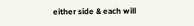either side & each will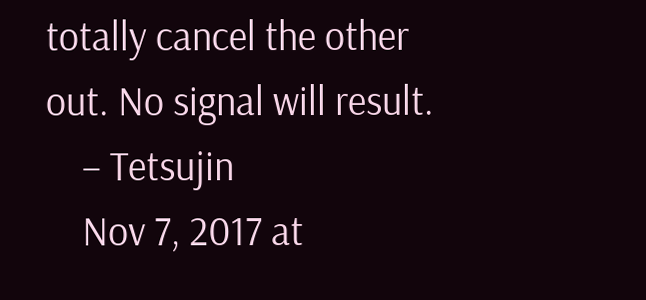totally cancel the other out. No signal will result.
    – Tetsujin
    Nov 7, 2017 at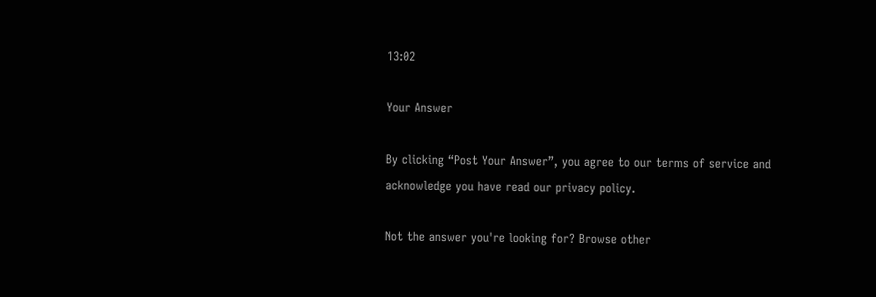13:02

Your Answer

By clicking “Post Your Answer”, you agree to our terms of service and acknowledge you have read our privacy policy.

Not the answer you're looking for? Browse other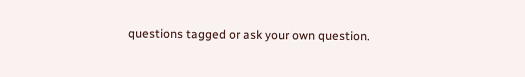questions tagged or ask your own question.